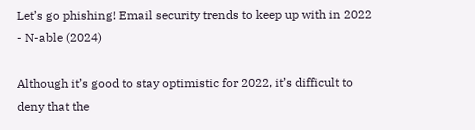Let’s go phishing! Email security trends to keep up with in 2022 - N-able (2024)

Although it’s good to stay optimistic for 2022, it’s difficult to deny that the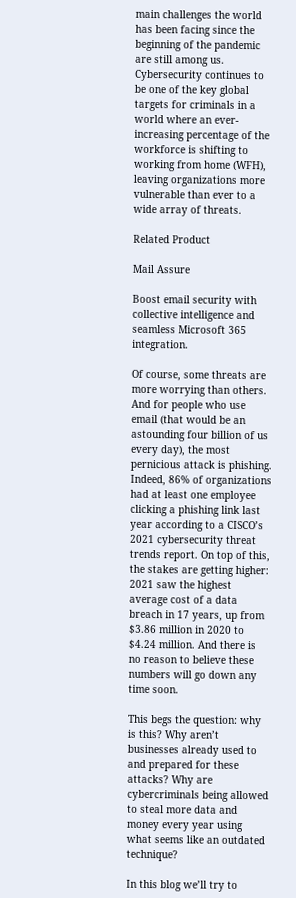main challenges the world has been facing since the beginning of the pandemic are still among us. Cybersecurity continues to be one of the key global targets for criminals in a world where an ever-increasing percentage of the workforce is shifting to working from home (WFH), leaving organizations more vulnerable than ever to a wide array of threats.

Related Product

Mail Assure

Boost email security with collective intelligence and seamless Microsoft 365 integration.

Of course, some threats are more worrying than others. And for people who use email (that would be an astounding four billion of us every day), the most pernicious attack is phishing. Indeed, 86% of organizations had at least one employee clicking a phishing link last year according to a CISCO’s 2021 cybersecurity threat trends report. On top of this, the stakes are getting higher: 2021 saw the highest average cost of a data breach in 17 years, up from $3.86 million in 2020 to $4.24 million. And there is no reason to believe these numbers will go down any time soon.

This begs the question: why is this? Why aren’t businesses already used to and prepared for these attacks? Why are cybercriminals being allowed to steal more data and money every year using what seems like an outdated technique?

In this blog we’ll try to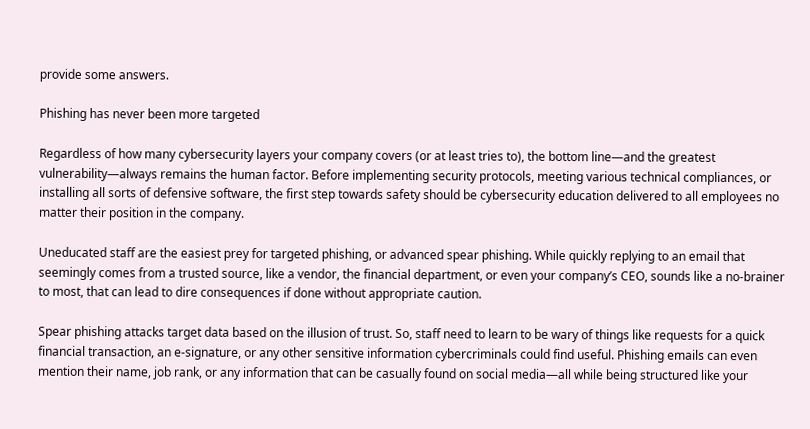provide some answers.

Phishing has never been more targeted

Regardless of how many cybersecurity layers your company covers (or at least tries to), the bottom line—and the greatest vulnerability—always remains the human factor. Before implementing security protocols, meeting various technical compliances, or installing all sorts of defensive software, the first step towards safety should be cybersecurity education delivered to all employees no matter their position in the company.

Uneducated staff are the easiest prey for targeted phishing, or advanced spear phishing. While quickly replying to an email that seemingly comes from a trusted source, like a vendor, the financial department, or even your company’s CEO, sounds like a no-brainer to most, that can lead to dire consequences if done without appropriate caution.

Spear phishing attacks target data based on the illusion of trust. So, staff need to learn to be wary of things like requests for a quick financial transaction, an e-signature, or any other sensitive information cybercriminals could find useful. Phishing emails can even mention their name, job rank, or any information that can be casually found on social media—all while being structured like your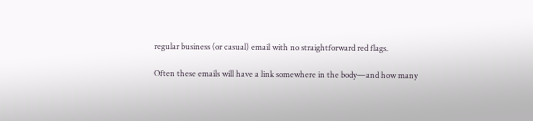regular business (or casual) email with no straightforward red flags.

Often these emails will have a link somewhere in the body—and how many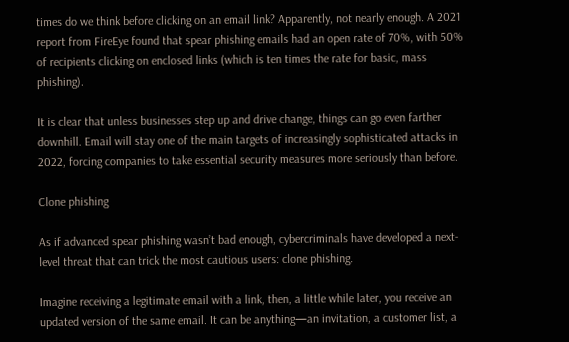times do we think before clicking on an email link? Apparently, not nearly enough. A 2021 report from FireEye found that spear phishing emails had an open rate of 70%, with 50% of recipients clicking on enclosed links (which is ten times the rate for basic, mass phishing).

It is clear that unless businesses step up and drive change, things can go even farther downhill. Email will stay one of the main targets of increasingly sophisticated attacks in 2022, forcing companies to take essential security measures more seriously than before.

Clone phishing

As if advanced spear phishing wasn’t bad enough, cybercriminals have developed a next-level threat that can trick the most cautious users: clone phishing.

Imagine receiving a legitimate email with a link, then, a little while later, you receive an updated version of the same email. It can be anything—an invitation, a customer list, a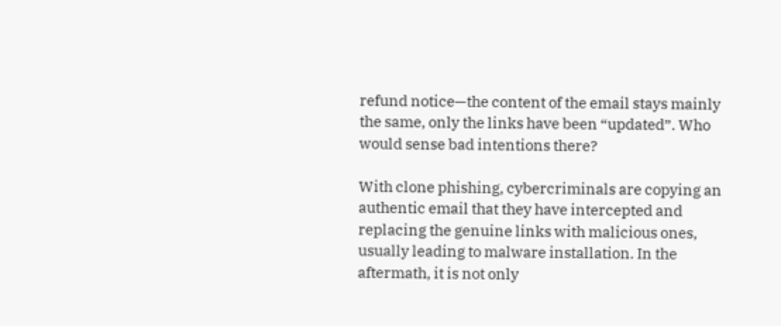refund notice—the content of the email stays mainly the same, only the links have been “updated”. Who would sense bad intentions there?

With clone phishing, cybercriminals are copying an authentic email that they have intercepted and replacing the genuine links with malicious ones, usually leading to malware installation. In the aftermath, it is not only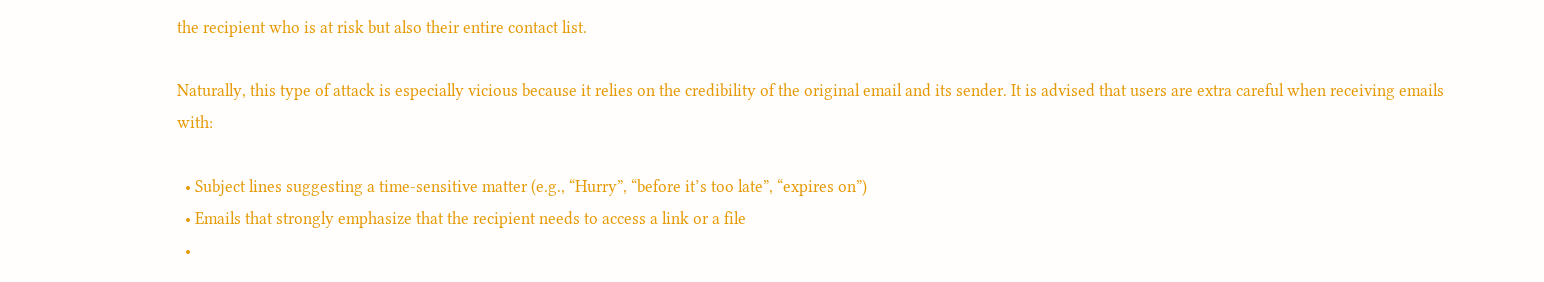the recipient who is at risk but also their entire contact list.

Naturally, this type of attack is especially vicious because it relies on the credibility of the original email and its sender. It is advised that users are extra careful when receiving emails with:

  • Subject lines suggesting a time-sensitive matter (e.g., “Hurry”, “before it’s too late”, “expires on”)
  • Emails that strongly emphasize that the recipient needs to access a link or a file
  •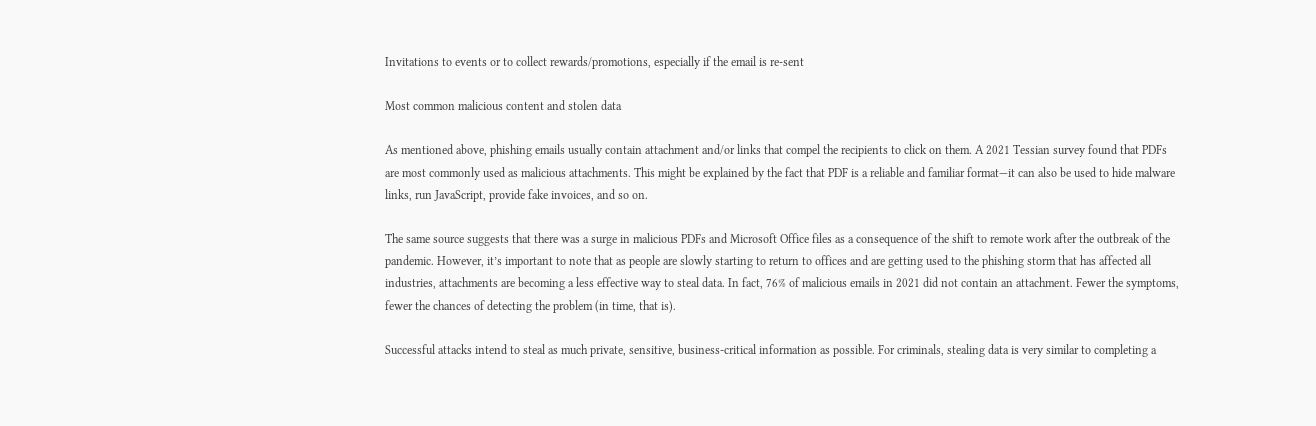Invitations to events or to collect rewards/promotions, especially if the email is re-sent

Most common malicious content and stolen data

As mentioned above, phishing emails usually contain attachment and/or links that compel the recipients to click on them. A 2021 Tessian survey found that PDFs are most commonly used as malicious attachments. This might be explained by the fact that PDF is a reliable and familiar format—it can also be used to hide malware links, run JavaScript, provide fake invoices, and so on.

The same source suggests that there was a surge in malicious PDFs and Microsoft Office files as a consequence of the shift to remote work after the outbreak of the pandemic. However, it’s important to note that as people are slowly starting to return to offices and are getting used to the phishing storm that has affected all industries, attachments are becoming a less effective way to steal data. In fact, 76% of malicious emails in 2021 did not contain an attachment. Fewer the symptoms, fewer the chances of detecting the problem (in time, that is).

Successful attacks intend to steal as much private, sensitive, business-critical information as possible. For criminals, stealing data is very similar to completing a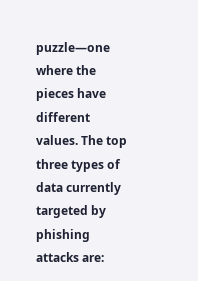puzzle—one where the pieces have different values. The top three types of data currently targeted by phishing attacks are: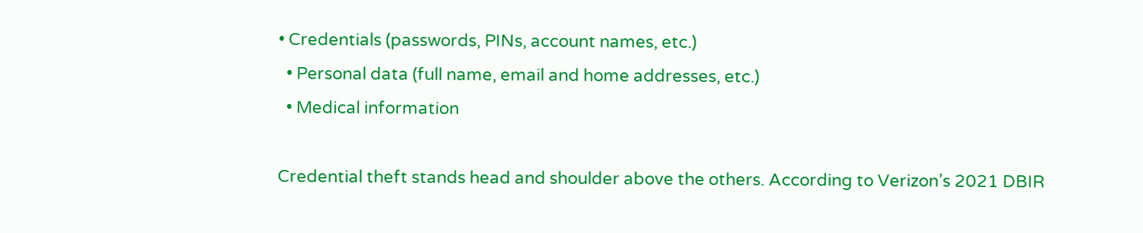• Credentials (passwords, PINs, account names, etc.)
  • Personal data (full name, email and home addresses, etc.)
  • Medical information

Credential theft stands head and shoulder above the others. According to Verizon’s 2021 DBIR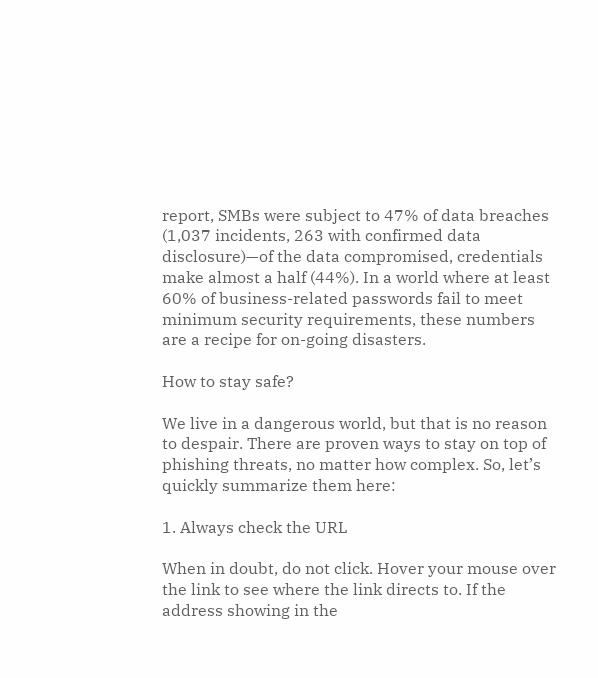report, SMBs were subject to 47% of data breaches (1,037 incidents, 263 with confirmed data disclosure)—of the data compromised, credentials make almost a half (44%). In a world where at least 60% of business-related passwords fail to meet minimum security requirements, these numbers are a recipe for on-going disasters.

How to stay safe?

We live in a dangerous world, but that is no reason to despair. There are proven ways to stay on top of phishing threats, no matter how complex. So, let’s quickly summarize them here:

1. Always check the URL

When in doubt, do not click. Hover your mouse over the link to see where the link directs to. If the address showing in the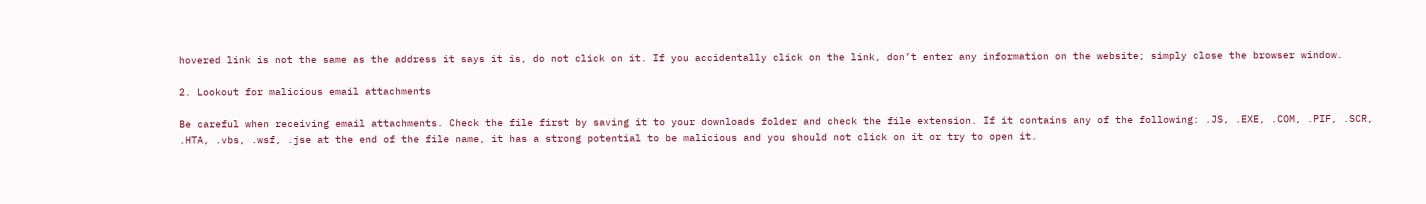hovered link is not the same as the address it says it is, do not click on it. If you accidentally click on the link, don’t enter any information on the website; simply close the browser window.

2. Lookout for malicious email attachments

Be careful when receiving email attachments. Check the file first by saving it to your downloads folder and check the file extension. If it contains any of the following: .JS, .EXE, .COM, .PIF, .SCR, .HTA, .vbs, .wsf, .jse at the end of the file name, it has a strong potential to be malicious and you should not click on it or try to open it.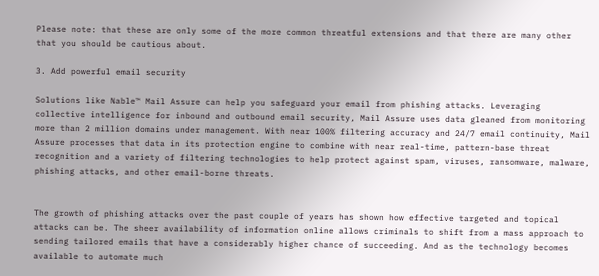Please note: that these are only some of the more common threatful extensions and that there are many other that you should be cautious about.

3. Add powerful email security

Solutions like Nable™ Mail Assure can help you safeguard your email from phishing attacks. Leveraging collective intelligence for inbound and outbound email security, Mail Assure uses data gleaned from monitoring more than 2 million domains under management. With near 100% filtering accuracy and 24/7 email continuity, Mail Assure processes that data in its protection engine to combine with near real-time, pattern-base threat recognition and a variety of filtering technologies to help protect against spam, viruses, ransomware, malware, phishing attacks, and other email-borne threats.


The growth of phishing attacks over the past couple of years has shown how effective targeted and topical attacks can be. The sheer availability of information online allows criminals to shift from a mass approach to sending tailored emails that have a considerably higher chance of succeeding. And as the technology becomes available to automate much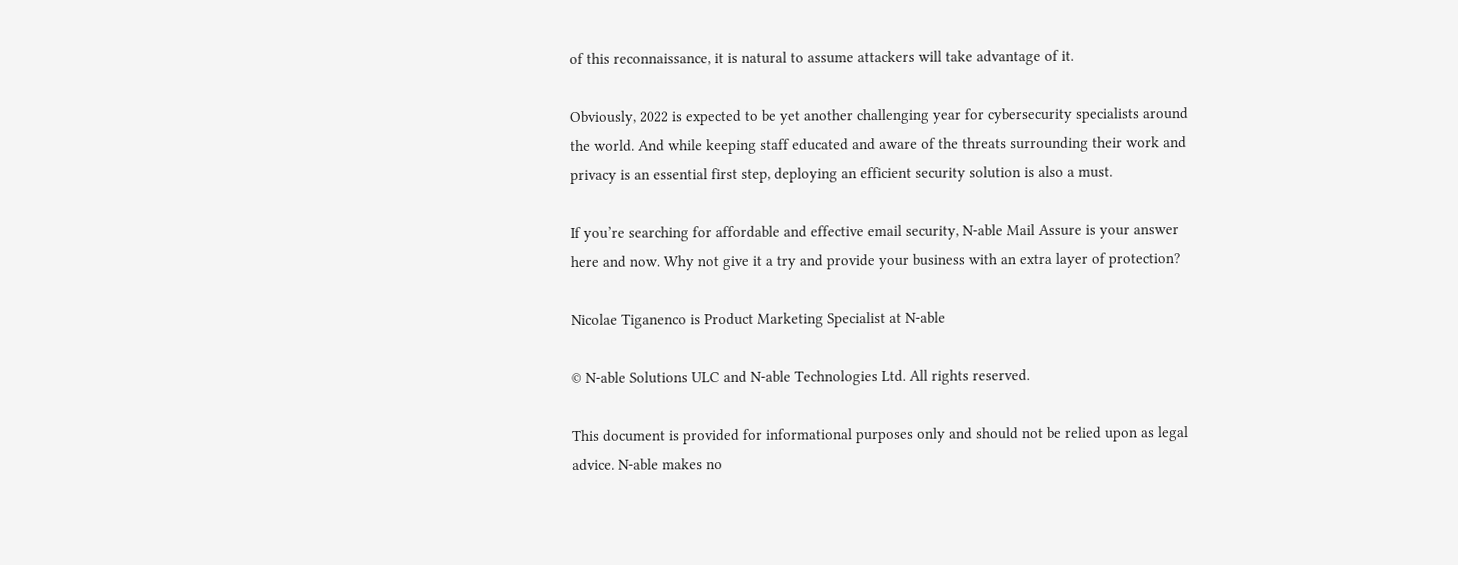of this reconnaissance, it is natural to assume attackers will take advantage of it.

Obviously, 2022 is expected to be yet another challenging year for cybersecurity specialists around the world. And while keeping staff educated and aware of the threats surrounding their work and privacy is an essential first step, deploying an efficient security solution is also a must.

If you’re searching for affordable and effective email security, N‑able Mail Assure is your answer here and now. Why not give it a try and provide your business with an extra layer of protection?

Nicolae Tiganenco is Product Marketing Specialist at N‑able

© N‑able Solutions ULC and N‑able Technologies Ltd. All rights reserved.

This document is provided for informational purposes only and should not be relied upon as legal advice. N‑able makes no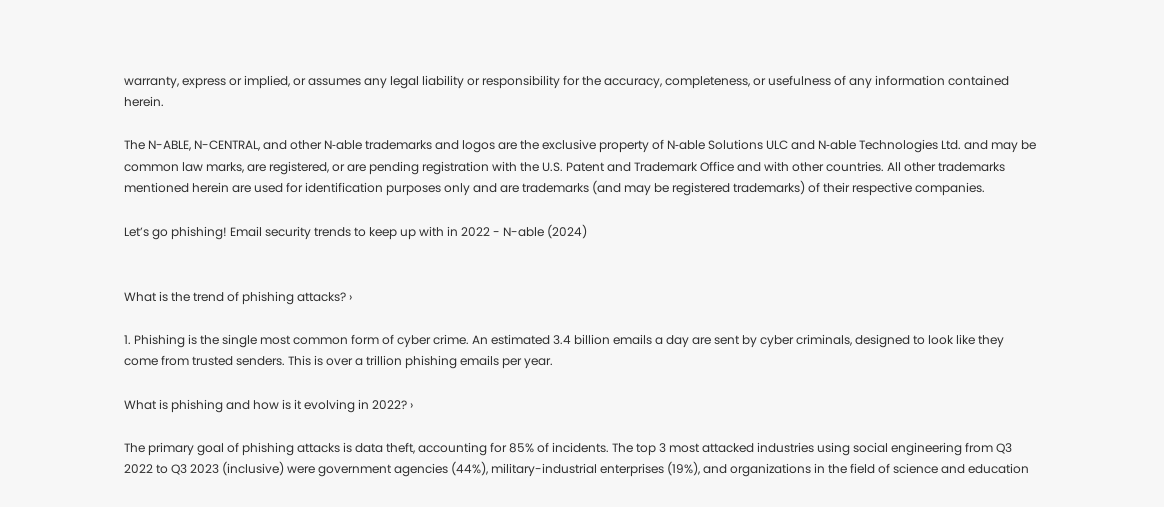warranty, express or implied, or assumes any legal liability or responsibility for the accuracy, completeness, or usefulness of any information contained herein.

The N-ABLE, N-CENTRAL, and other N‑able trademarks and logos are the exclusive property of N‑able Solutions ULC and N‑able Technologies Ltd. and may be common law marks, are registered, or are pending registration with the U.S. Patent and Trademark Office and with other countries. All other trademarks mentioned herein are used for identification purposes only and are trademarks (and may be registered trademarks) of their respective companies.

Let’s go phishing! Email security trends to keep up with in 2022 - N-able (2024)


What is the trend of phishing attacks? ›

1. Phishing is the single most common form of cyber crime. An estimated 3.4 billion emails a day are sent by cyber criminals, designed to look like they come from trusted senders. This is over a trillion phishing emails per year.

What is phishing and how is it evolving in 2022? ›

The primary goal of phishing attacks is data theft, accounting for 85% of incidents. The top 3 most attacked industries using social engineering from Q3 2022 to Q3 2023 (inclusive) were government agencies (44%), military-industrial enterprises (19%), and organizations in the field of science and education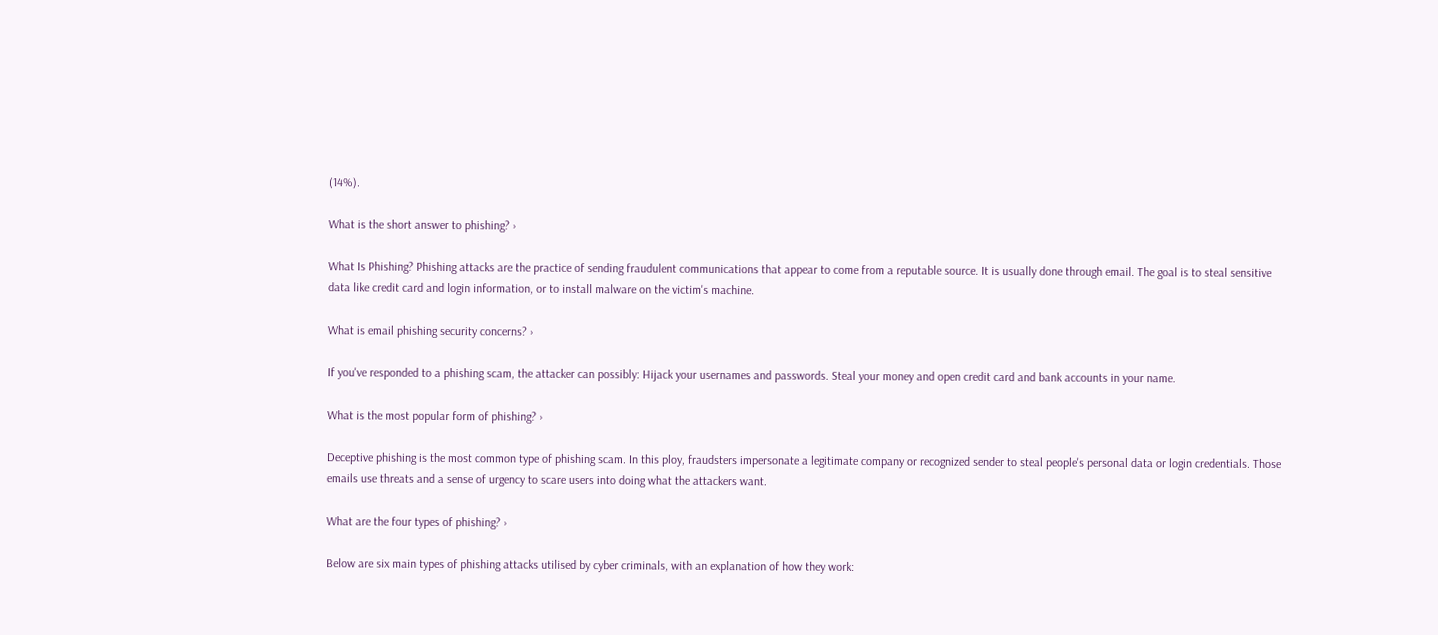(14%).

What is the short answer to phishing? ›

What Is Phishing? Phishing attacks are the practice of sending fraudulent communications that appear to come from a reputable source. It is usually done through email. The goal is to steal sensitive data like credit card and login information, or to install malware on the victim's machine.

What is email phishing security concerns? ›

If you've responded to a phishing scam, the attacker can possibly: Hijack your usernames and passwords. Steal your money and open credit card and bank accounts in your name.

What is the most popular form of phishing? ›

Deceptive phishing is the most common type of phishing scam. In this ploy, fraudsters impersonate a legitimate company or recognized sender to steal people's personal data or login credentials. Those emails use threats and a sense of urgency to scare users into doing what the attackers want.

What are the four types of phishing? ›

Below are six main types of phishing attacks utilised by cyber criminals, with an explanation of how they work: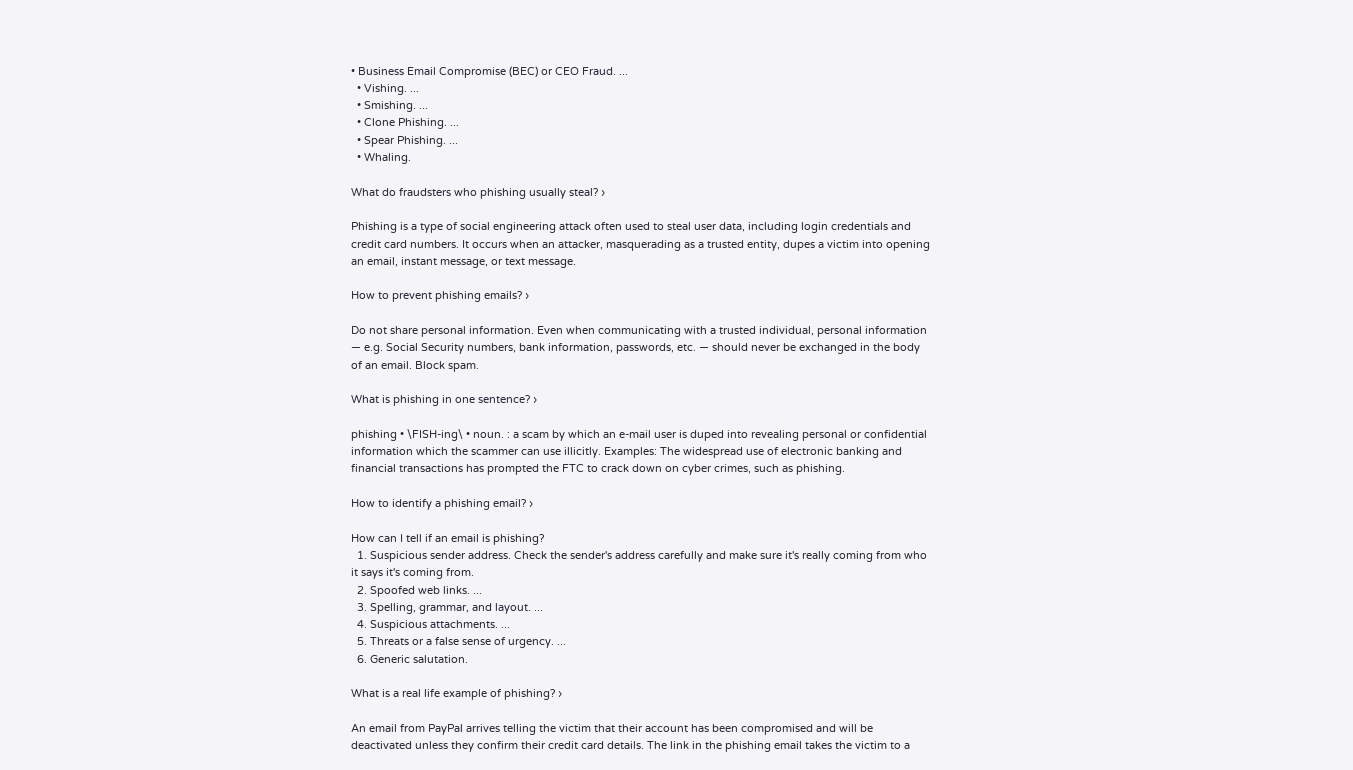• Business Email Compromise (BEC) or CEO Fraud. ...
  • Vishing. ...
  • Smishing. ...
  • Clone Phishing. ...
  • Spear Phishing. ...
  • Whaling.

What do fraudsters who phishing usually steal? ›

Phishing is a type of social engineering attack often used to steal user data, including login credentials and credit card numbers. It occurs when an attacker, masquerading as a trusted entity, dupes a victim into opening an email, instant message, or text message.

How to prevent phishing emails? ›

Do not share personal information. Even when communicating with a trusted individual, personal information — e.g. Social Security numbers, bank information, passwords, etc. — should never be exchanged in the body of an email. Block spam.

What is phishing in one sentence? ›

phishing • \FISH-ing\ • noun. : a scam by which an e-mail user is duped into revealing personal or confidential information which the scammer can use illicitly. Examples: The widespread use of electronic banking and financial transactions has prompted the FTC to crack down on cyber crimes, such as phishing.

How to identify a phishing email? ›

How can I tell if an email is phishing?
  1. Suspicious sender address. Check the sender's address carefully and make sure it's really coming from who it says it's coming from.
  2. Spoofed web links. ...
  3. Spelling, grammar, and layout. ...
  4. Suspicious attachments. ...
  5. Threats or a false sense of urgency. ...
  6. Generic salutation.

What is a real life example of phishing? ›

An email from PayPal arrives telling the victim that their account has been compromised and will be deactivated unless they confirm their credit card details. The link in the phishing email takes the victim to a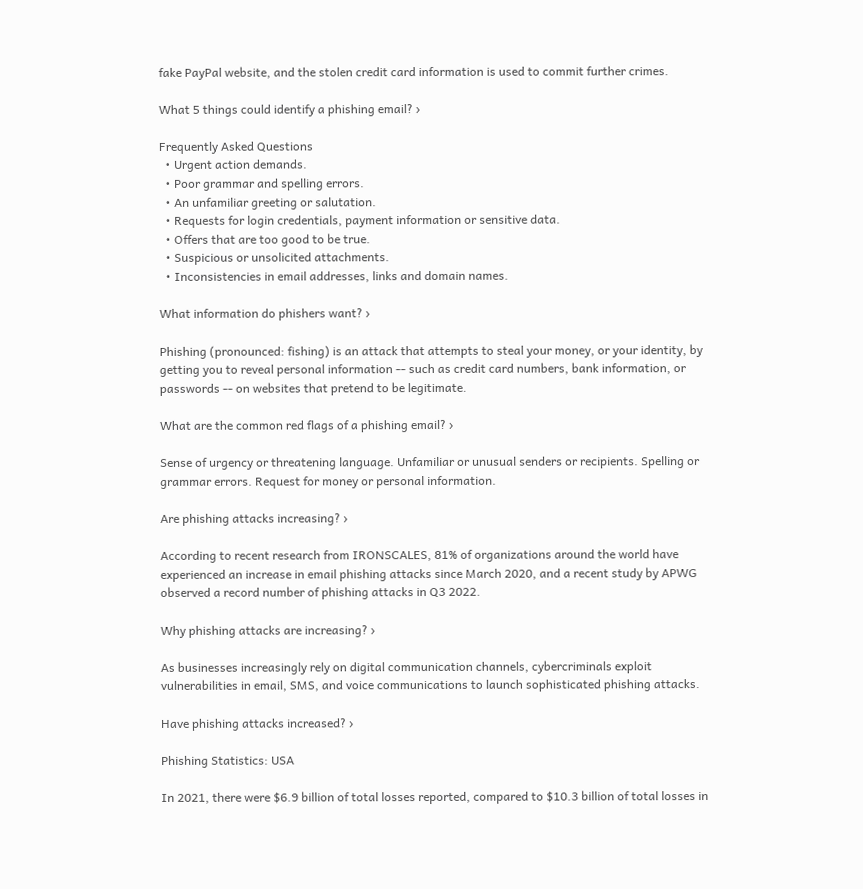fake PayPal website, and the stolen credit card information is used to commit further crimes.

What 5 things could identify a phishing email? ›

Frequently Asked Questions
  • Urgent action demands.
  • Poor grammar and spelling errors.
  • An unfamiliar greeting or salutation.
  • Requests for login credentials, payment information or sensitive data.
  • Offers that are too good to be true.
  • Suspicious or unsolicited attachments.
  • Inconsistencies in email addresses, links and domain names.

What information do phishers want? ›

Phishing (pronounced: fishing) is an attack that attempts to steal your money, or your identity, by getting you to reveal personal information -- such as credit card numbers, bank information, or passwords -- on websites that pretend to be legitimate.

What are the common red flags of a phishing email? ›

Sense of urgency or threatening language. Unfamiliar or unusual senders or recipients. Spelling or grammar errors. Request for money or personal information.

Are phishing attacks increasing? ›

According to recent research from IRONSCALES, 81% of organizations around the world have experienced an increase in email phishing attacks since March 2020, and a recent study by APWG observed a record number of phishing attacks in Q3 2022.

Why phishing attacks are increasing? ›

As businesses increasingly rely on digital communication channels, cybercriminals exploit vulnerabilities in email, SMS, and voice communications to launch sophisticated phishing attacks.

Have phishing attacks increased? ›

Phishing Statistics: USA

In 2021, there were $6.9 billion of total losses reported, compared to $10.3 billion of total losses in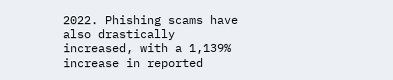2022. Phishing scams have also drastically increased, with a 1,139% increase in reported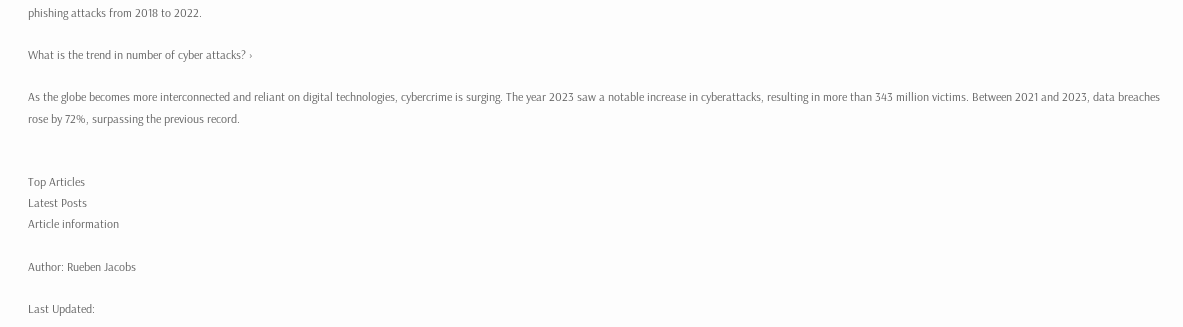phishing attacks from 2018 to 2022.

What is the trend in number of cyber attacks? ›

As the globe becomes more interconnected and reliant on digital technologies, cybercrime is surging. The year 2023 saw a notable increase in cyberattacks, resulting in more than 343 million victims. Between 2021 and 2023, data breaches rose by 72%, surpassing the previous record.


Top Articles
Latest Posts
Article information

Author: Rueben Jacobs

Last Updated: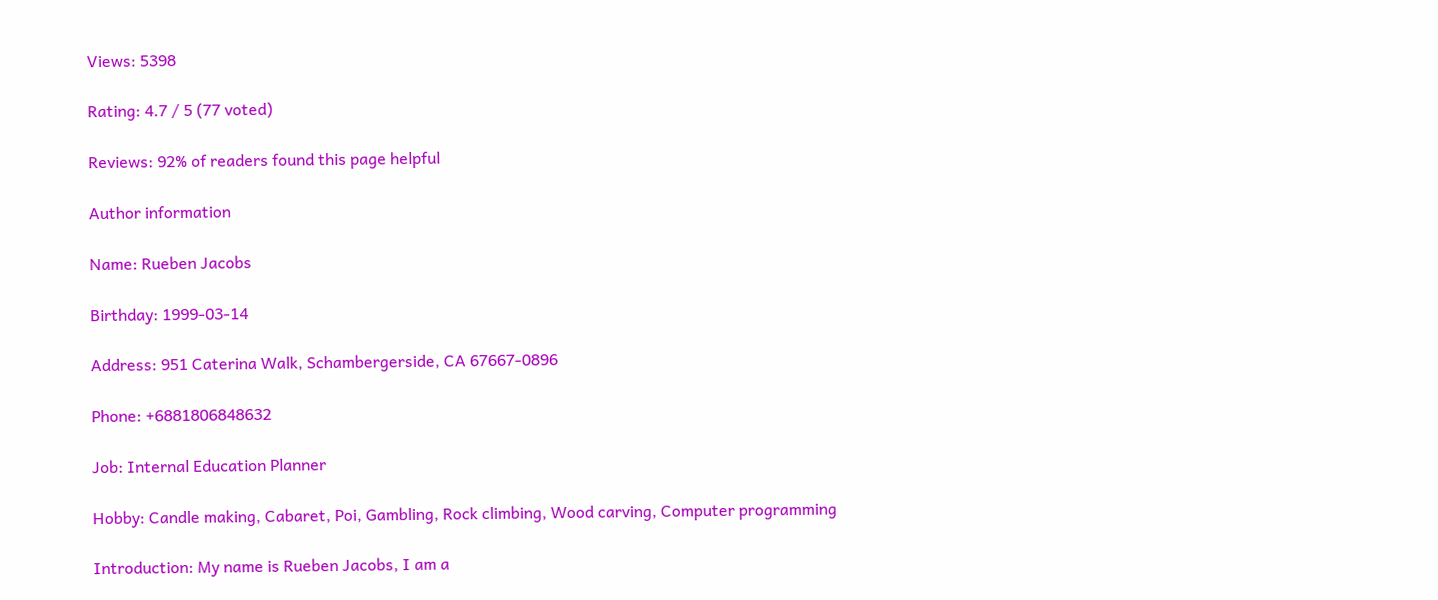Views: 5398

Rating: 4.7 / 5 (77 voted)

Reviews: 92% of readers found this page helpful

Author information

Name: Rueben Jacobs

Birthday: 1999-03-14

Address: 951 Caterina Walk, Schambergerside, CA 67667-0896

Phone: +6881806848632

Job: Internal Education Planner

Hobby: Candle making, Cabaret, Poi, Gambling, Rock climbing, Wood carving, Computer programming

Introduction: My name is Rueben Jacobs, I am a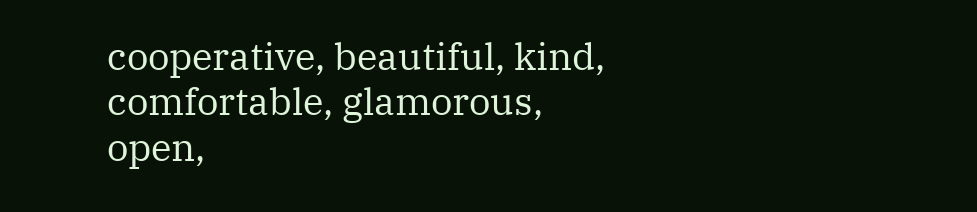cooperative, beautiful, kind, comfortable, glamorous, open,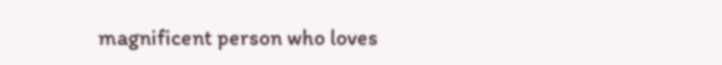magnificent person who loves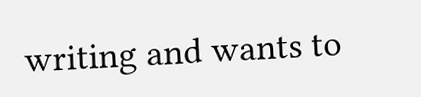writing and wants to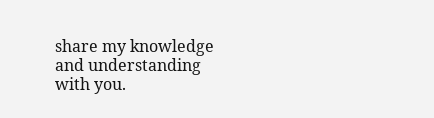share my knowledge and understanding with you.